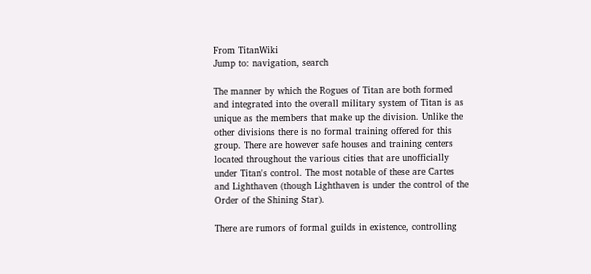From TitanWiki
Jump to: navigation, search

The manner by which the Rogues of Titan are both formed and integrated into the overall military system of Titan is as unique as the members that make up the division. Unlike the other divisions there is no formal training offered for this group. There are however safe houses and training centers located throughout the various cities that are unofficially under Titan's control. The most notable of these are Cartes and Lighthaven (though Lighthaven is under the control of the Order of the Shining Star).

There are rumors of formal guilds in existence, controlling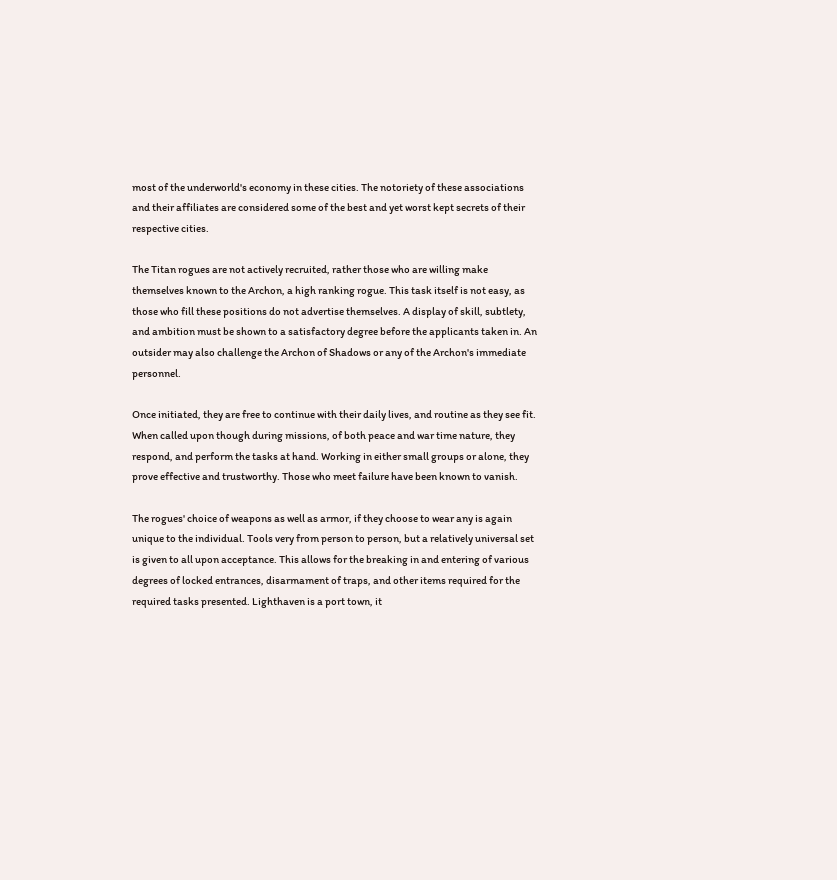most of the underworld's economy in these cities. The notoriety of these associations and their affiliates are considered some of the best and yet worst kept secrets of their respective cities.

The Titan rogues are not actively recruited, rather those who are willing make themselves known to the Archon, a high ranking rogue. This task itself is not easy, as those who fill these positions do not advertise themselves. A display of skill, subtlety, and ambition must be shown to a satisfactory degree before the applicants taken in. An outsider may also challenge the Archon of Shadows or any of the Archon's immediate personnel.

Once initiated, they are free to continue with their daily lives, and routine as they see fit. When called upon though during missions, of both peace and war time nature, they respond, and perform the tasks at hand. Working in either small groups or alone, they prove effective and trustworthy. Those who meet failure have been known to vanish.

The rogues' choice of weapons as well as armor, if they choose to wear any is again unique to the individual. Tools very from person to person, but a relatively universal set is given to all upon acceptance. This allows for the breaking in and entering of various degrees of locked entrances, disarmament of traps, and other items required for the required tasks presented. Lighthaven is a port town, it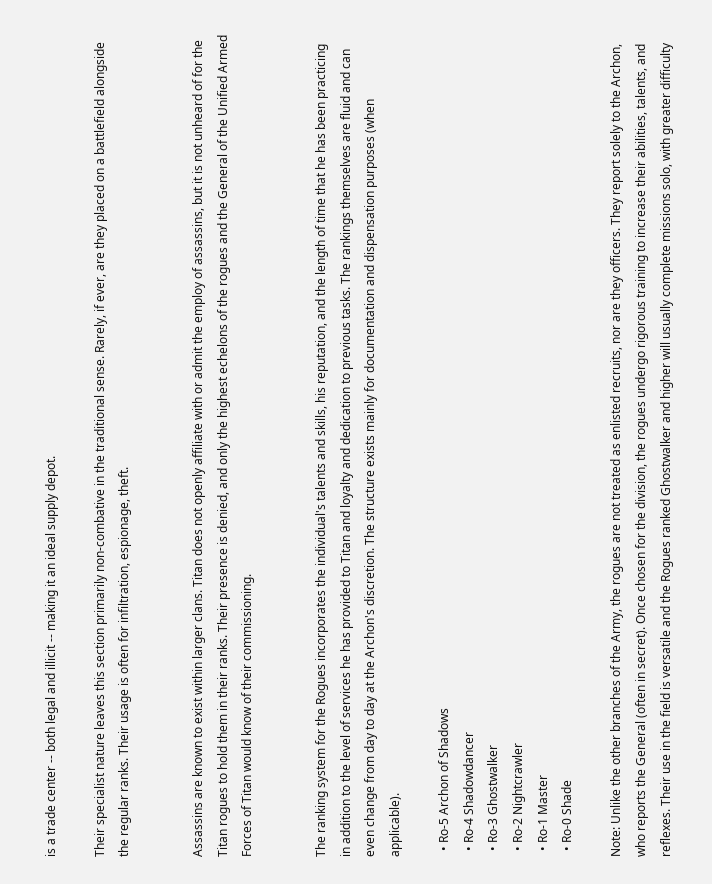is a trade center -- both legal and illicit -- making it an ideal supply depot.

Their specialist nature leaves this section primarily non-combative in the traditional sense. Rarely, if ever, are they placed on a battlefield alongside the regular ranks. Their usage is often for infiltration, espionage, theft.


Assassins are known to exist within larger clans. Titan does not openly affiliate with or admit the employ of assassins, but it is not unheard of for the Titan rogues to hold them in their ranks. Their presence is denied, and only the highest echelons of the rogues and the General of the Unified Armed Forces of Titan would know of their commissioning.


The ranking system for the Rogues incorporates the individual's talents and skills, his reputation, and the length of time that he has been practicing in addition to the level of services he has provided to Titan and loyalty and dedication to previous tasks. The rankings themselves are fluid and can even change from day to day at the Archon's discretion. The structure exists mainly for documentation and dispensation purposes (when applicable).

  • Ro-5 Archon of Shadows
  • Ro-4 Shadowdancer
  • Ro-3 Ghostwalker
  • Ro-2 Nightcrawler
  • Ro-1 Master
  • Ro-0 Shade

Note: Unlike the other branches of the Army, the rogues are not treated as enlisted recruits, nor are they officers. They report solely to the Archon, who reports the General (often in secret). Once chosen for the division, the rogues undergo rigorous training to increase their abilities, talents, and reflexes. Their use in the field is versatile and the Rogues ranked Ghostwalker and higher will usually complete missions solo, with greater difficulty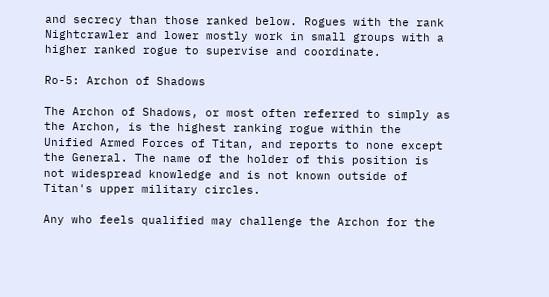and secrecy than those ranked below. Rogues with the rank Nightcrawler and lower mostly work in small groups with a higher ranked rogue to supervise and coordinate.

Ro-5: Archon of Shadows

The Archon of Shadows, or most often referred to simply as the Archon, is the highest ranking rogue within the Unified Armed Forces of Titan, and reports to none except the General. The name of the holder of this position is not widespread knowledge and is not known outside of Titan's upper military circles.

Any who feels qualified may challenge the Archon for the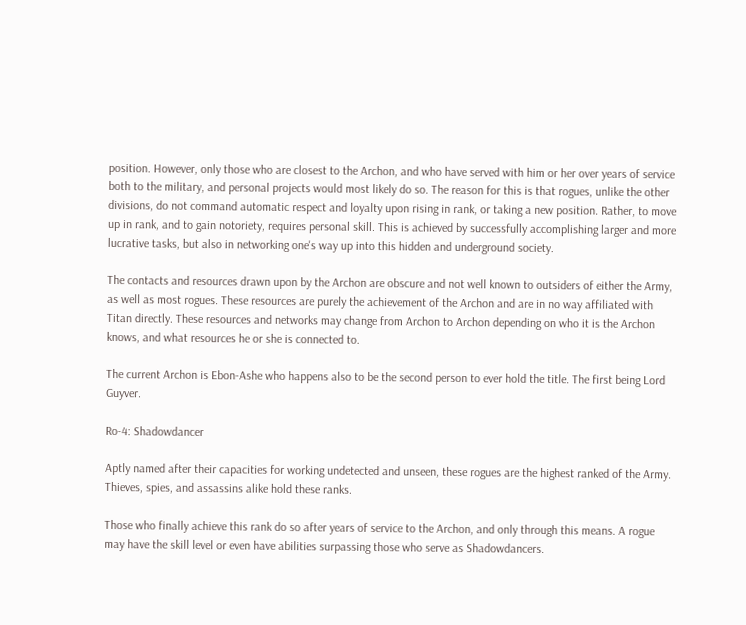position. However, only those who are closest to the Archon, and who have served with him or her over years of service both to the military, and personal projects would most likely do so. The reason for this is that rogues, unlike the other divisions, do not command automatic respect and loyalty upon rising in rank, or taking a new position. Rather, to move up in rank, and to gain notoriety, requires personal skill. This is achieved by successfully accomplishing larger and more lucrative tasks, but also in networking one's way up into this hidden and underground society.

The contacts and resources drawn upon by the Archon are obscure and not well known to outsiders of either the Army, as well as most rogues. These resources are purely the achievement of the Archon and are in no way affiliated with Titan directly. These resources and networks may change from Archon to Archon depending on who it is the Archon knows, and what resources he or she is connected to.

The current Archon is Ebon-Ashe who happens also to be the second person to ever hold the title. The first being Lord Guyver.

Ro-4: Shadowdancer

Aptly named after their capacities for working undetected and unseen, these rogues are the highest ranked of the Army. Thieves, spies, and assassins alike hold these ranks.

Those who finally achieve this rank do so after years of service to the Archon, and only through this means. A rogue may have the skill level or even have abilities surpassing those who serve as Shadowdancers.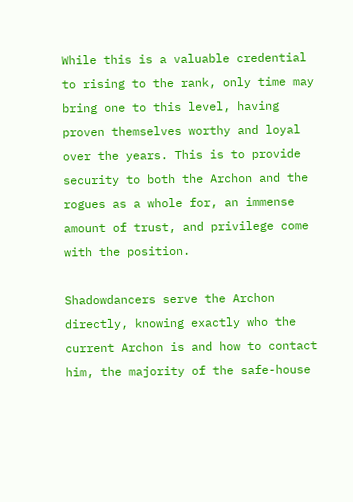While this is a valuable credential to rising to the rank, only time may bring one to this level, having proven themselves worthy and loyal over the years. This is to provide security to both the Archon and the rogues as a whole for, an immense amount of trust, and privilege come with the position.

Shadowdancers serve the Archon directly, knowing exactly who the current Archon is and how to contact him, the majority of the safe-house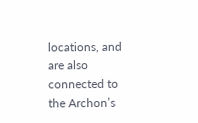locations, and are also connected to the Archon’s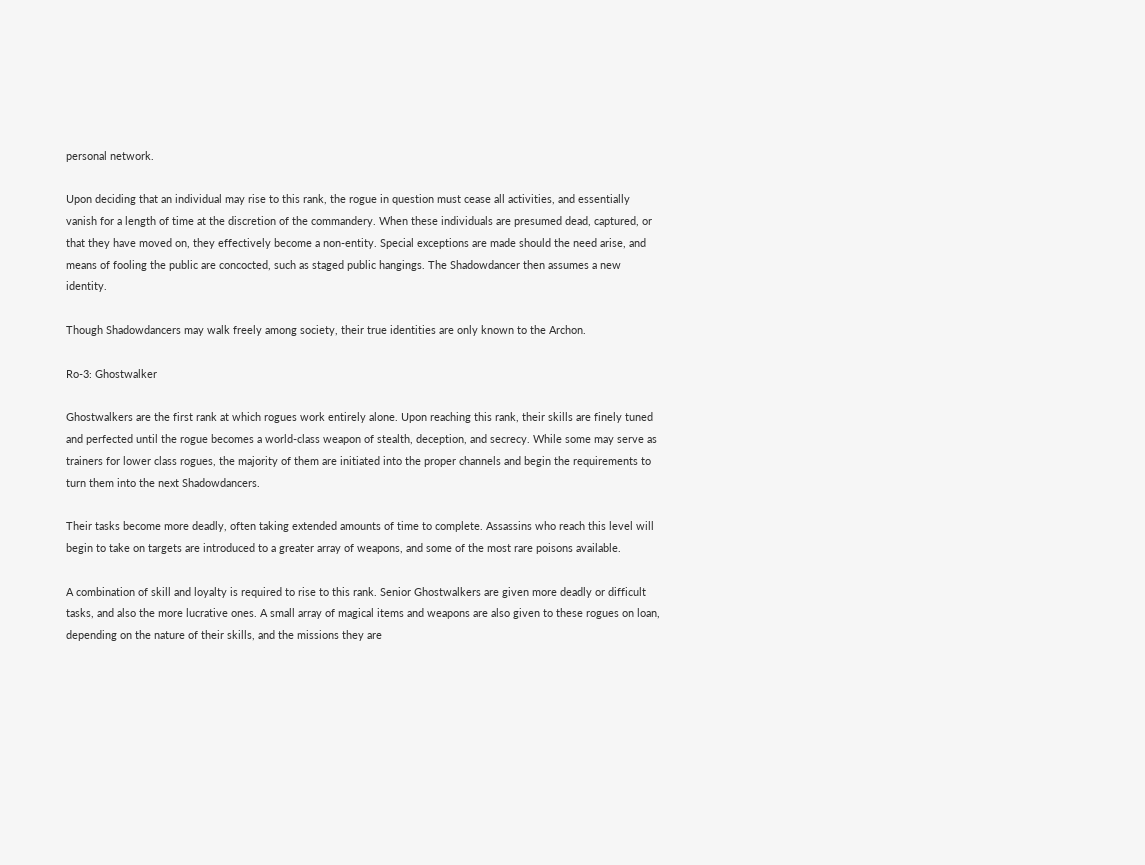personal network.

Upon deciding that an individual may rise to this rank, the rogue in question must cease all activities, and essentially vanish for a length of time at the discretion of the commandery. When these individuals are presumed dead, captured, or that they have moved on, they effectively become a non-entity. Special exceptions are made should the need arise, and means of fooling the public are concocted, such as staged public hangings. The Shadowdancer then assumes a new identity.

Though Shadowdancers may walk freely among society, their true identities are only known to the Archon.

Ro-3: Ghostwalker

Ghostwalkers are the first rank at which rogues work entirely alone. Upon reaching this rank, their skills are finely tuned and perfected until the rogue becomes a world-class weapon of stealth, deception, and secrecy. While some may serve as trainers for lower class rogues, the majority of them are initiated into the proper channels and begin the requirements to turn them into the next Shadowdancers.

Their tasks become more deadly, often taking extended amounts of time to complete. Assassins who reach this level will begin to take on targets are introduced to a greater array of weapons, and some of the most rare poisons available.

A combination of skill and loyalty is required to rise to this rank. Senior Ghostwalkers are given more deadly or difficult tasks, and also the more lucrative ones. A small array of magical items and weapons are also given to these rogues on loan, depending on the nature of their skills, and the missions they are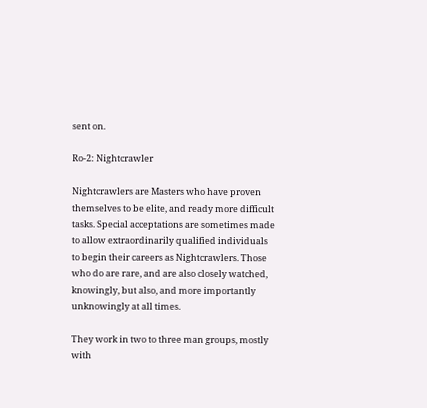sent on.

Ro-2: Nightcrawler

Nightcrawlers are Masters who have proven themselves to be elite, and ready more difficult tasks. Special acceptations are sometimes made to allow extraordinarily qualified individuals to begin their careers as Nightcrawlers. Those who do are rare, and are also closely watched, knowingly, but also, and more importantly unknowingly at all times.

They work in two to three man groups, mostly with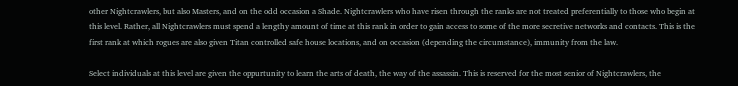other Nightcrawlers, but also Masters, and on the odd occasion a Shade. Nightcrawlers who have risen through the ranks are not treated preferentially to those who begin at this level. Rather, all Nightcrawlers must spend a lengthy amount of time at this rank in order to gain access to some of the more secretive networks and contacts. This is the first rank at which rogues are also given Titan controlled safe house locations, and on occasion (depending the circumstance), immunity from the law.

Select individuals at this level are given the oppurtunity to learn the arts of death, the way of the assassin. This is reserved for the most senior of Nightcrawlers, the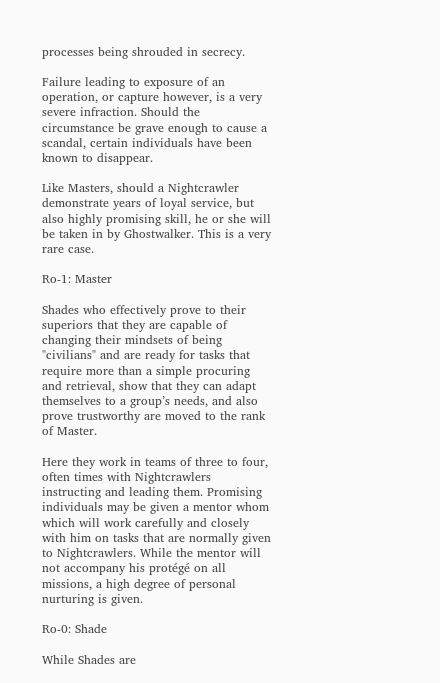processes being shrouded in secrecy.

Failure leading to exposure of an operation, or capture however, is a very severe infraction. Should the circumstance be grave enough to cause a scandal, certain individuals have been known to disappear.

Like Masters, should a Nightcrawler demonstrate years of loyal service, but also highly promising skill, he or she will be taken in by Ghostwalker. This is a very rare case.

Ro-1: Master

Shades who effectively prove to their superiors that they are capable of changing their mindsets of being "civilians" and are ready for tasks that require more than a simple procuring and retrieval, show that they can adapt themselves to a group’s needs, and also prove trustworthy are moved to the rank of Master.

Here they work in teams of three to four, often times with Nightcrawlers instructing and leading them. Promising individuals may be given a mentor whom which will work carefully and closely with him on tasks that are normally given to Nightcrawlers. While the mentor will not accompany his protégé on all missions, a high degree of personal nurturing is given.

Ro-0: Shade

While Shades are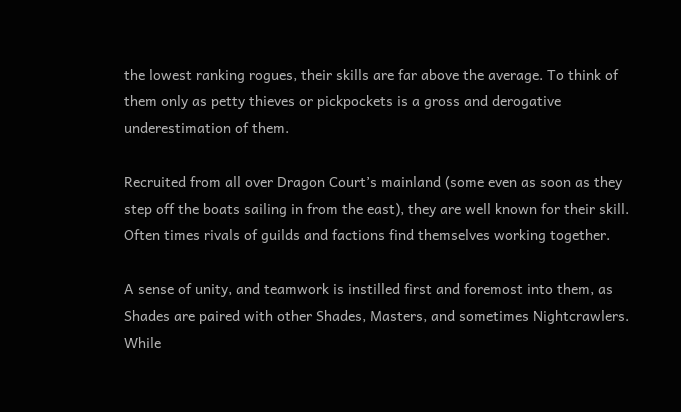the lowest ranking rogues, their skills are far above the average. To think of them only as petty thieves or pickpockets is a gross and derogative underestimation of them.

Recruited from all over Dragon Court’s mainland (some even as soon as they step off the boats sailing in from the east), they are well known for their skill. Often times rivals of guilds and factions find themselves working together.

A sense of unity, and teamwork is instilled first and foremost into them, as Shades are paired with other Shades, Masters, and sometimes Nightcrawlers. While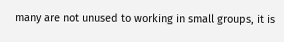many are not unused to working in small groups, it is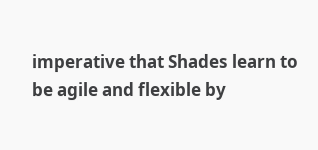imperative that Shades learn to be agile and flexible by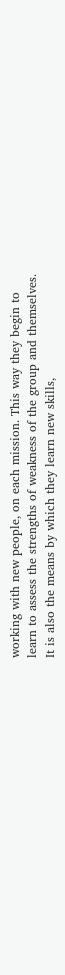working with new people, on each mission. This way they begin to learn to assess the strengths of weakness of the group and themselves. It is also the means by which they learn new skills,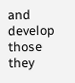and develop those they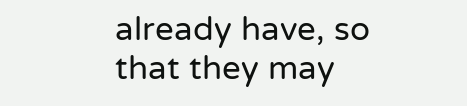already have, so that they may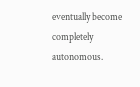eventually become completely autonomous.